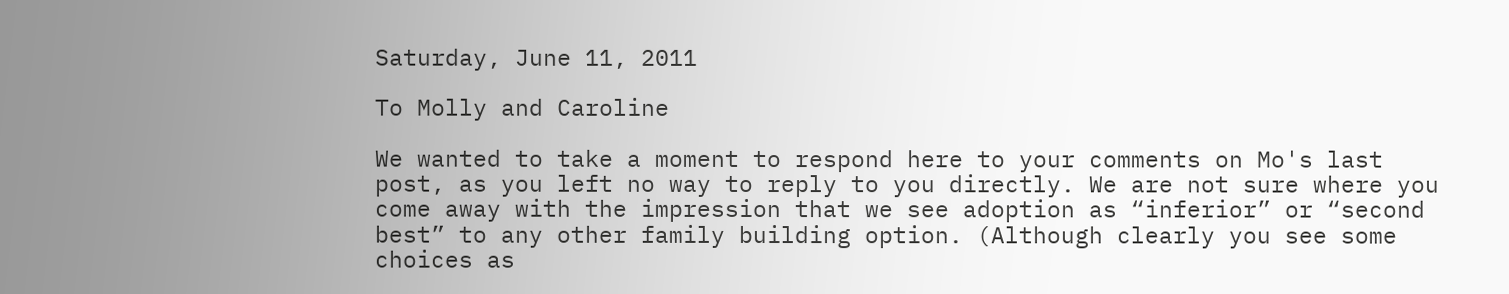Saturday, June 11, 2011

To Molly and Caroline

We wanted to take a moment to respond here to your comments on Mo's last post, as you left no way to reply to you directly. We are not sure where you come away with the impression that we see adoption as “inferior” or “second best” to any other family building option. (Although clearly you see some choices as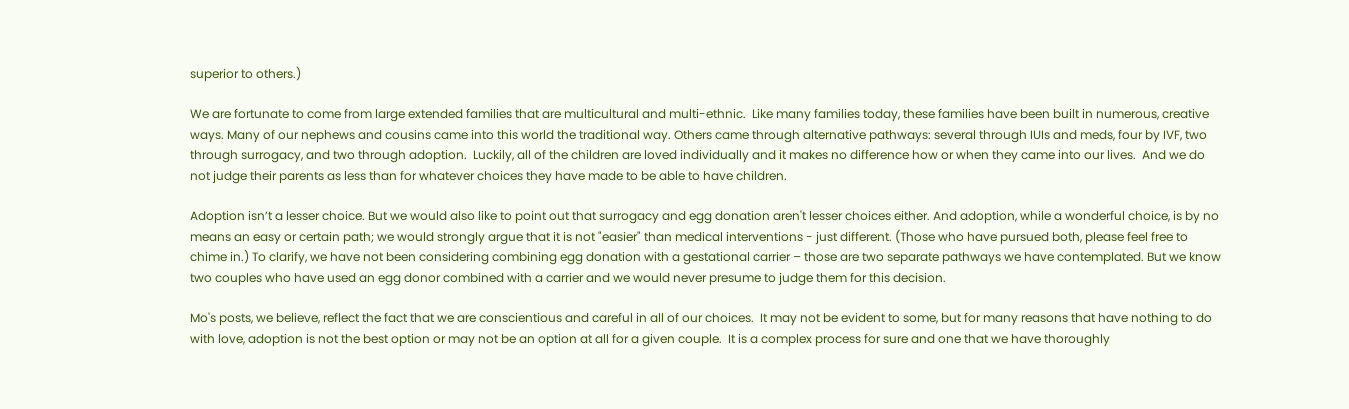superior to others.)

We are fortunate to come from large extended families that are multicultural and multi-ethnic.  Like many families today, these families have been built in numerous, creative ways. Many of our nephews and cousins came into this world the traditional way. Others came through alternative pathways: several through IUIs and meds, four by IVF, two through surrogacy, and two through adoption.  Luckily, all of the children are loved individually and it makes no difference how or when they came into our lives.  And we do not judge their parents as less than for whatever choices they have made to be able to have children.

Adoption isn’t a lesser choice. But we would also like to point out that surrogacy and egg donation aren't lesser choices either. And adoption, while a wonderful choice, is by no means an easy or certain path; we would strongly argue that it is not "easier" than medical interventions - just different. (Those who have pursued both, please feel free to chime in.) To clarify, we have not been considering combining egg donation with a gestational carrier – those are two separate pathways we have contemplated. But we know two couples who have used an egg donor combined with a carrier and we would never presume to judge them for this decision.

Mo's posts, we believe, reflect the fact that we are conscientious and careful in all of our choices.  It may not be evident to some, but for many reasons that have nothing to do with love, adoption is not the best option or may not be an option at all for a given couple.  It is a complex process for sure and one that we have thoroughly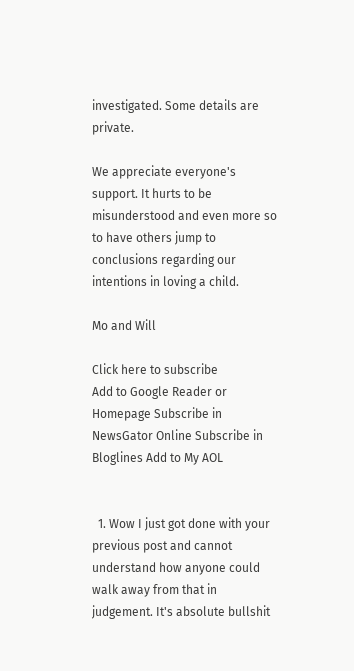investigated. Some details are private.

We appreciate everyone's support. It hurts to be misunderstood and even more so to have others jump to conclusions regarding our intentions in loving a child.

Mo and Will

Click here to subscribe
Add to Google Reader or Homepage Subscribe in NewsGator Online Subscribe in Bloglines Add to My AOL


  1. Wow I just got done with your previous post and cannot understand how anyone could walk away from that in judgement. It's absolute bullshit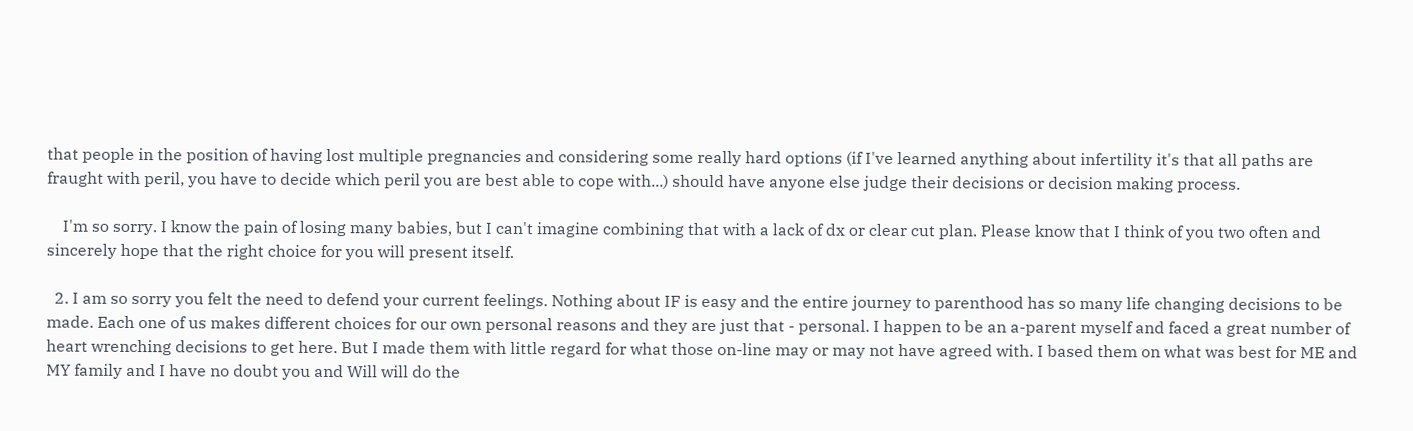that people in the position of having lost multiple pregnancies and considering some really hard options (if I've learned anything about infertility it's that all paths are fraught with peril, you have to decide which peril you are best able to cope with...) should have anyone else judge their decisions or decision making process.

    I'm so sorry. I know the pain of losing many babies, but I can't imagine combining that with a lack of dx or clear cut plan. Please know that I think of you two often and sincerely hope that the right choice for you will present itself.

  2. I am so sorry you felt the need to defend your current feelings. Nothing about IF is easy and the entire journey to parenthood has so many life changing decisions to be made. Each one of us makes different choices for our own personal reasons and they are just that - personal. I happen to be an a-parent myself and faced a great number of heart wrenching decisions to get here. But I made them with little regard for what those on-line may or may not have agreed with. I based them on what was best for ME and MY family and I have no doubt you and Will will do the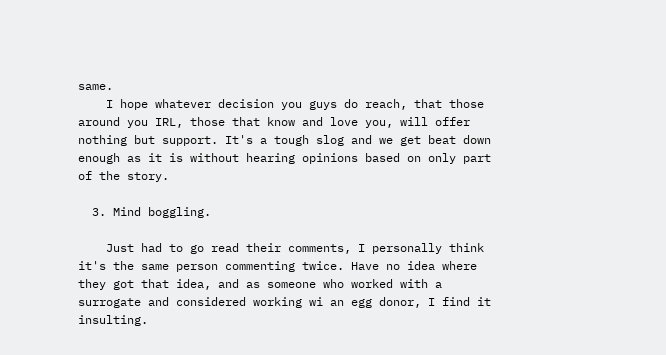same.
    I hope whatever decision you guys do reach, that those around you IRL, those that know and love you, will offer nothing but support. It's a tough slog and we get beat down enough as it is without hearing opinions based on only part of the story.

  3. Mind boggling.

    Just had to go read their comments, I personally think it's the same person commenting twice. Have no idea where they got that idea, and as someone who worked with a surrogate and considered working wi an egg donor, I find it insulting.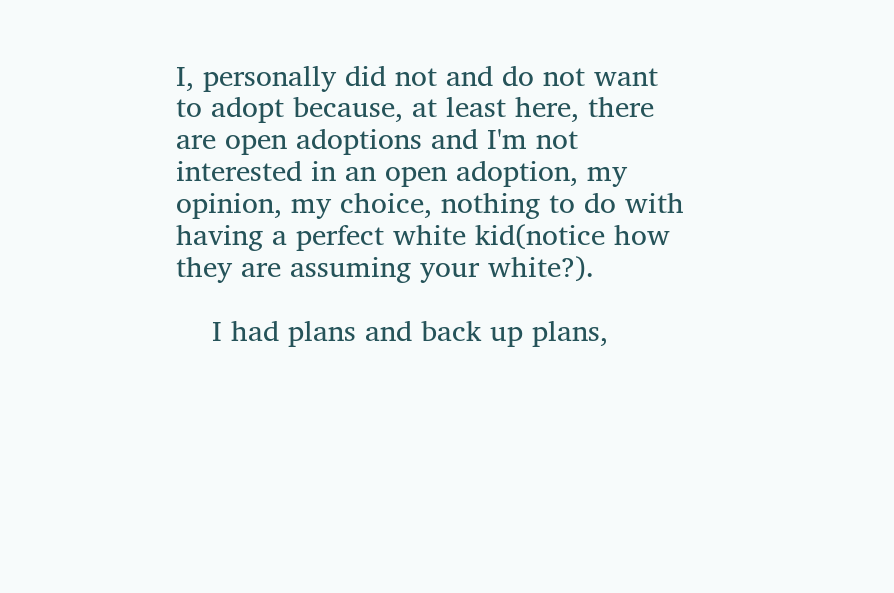I, personally did not and do not want to adopt because, at least here, there are open adoptions and I'm not interested in an open adoption, my opinion, my choice, nothing to do with having a perfect white kid(notice how they are assuming your white?).

    I had plans and back up plans,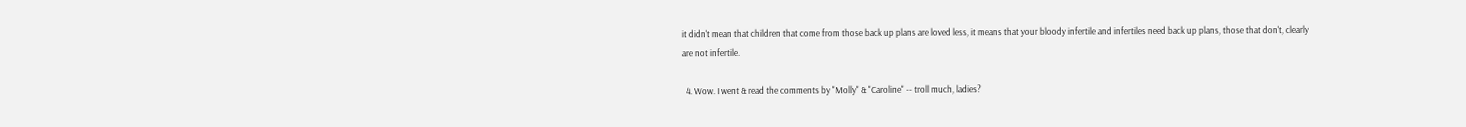it didn't mean that children that come from those back up plans are loved less, it means that your bloody infertile and infertiles need back up plans, those that don't, clearly are not infertile.

  4. Wow. I went & read the comments by "Molly" & "Caroline" -- troll much, ladies?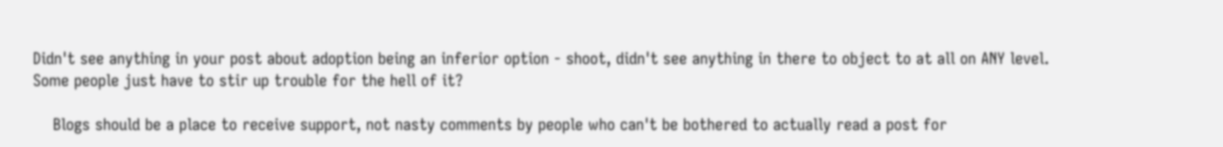Didn't see anything in your post about adoption being an inferior option - shoot, didn't see anything in there to object to at all on ANY level. Some people just have to stir up trouble for the hell of it?

    Blogs should be a place to receive support, not nasty comments by people who can't be bothered to actually read a post for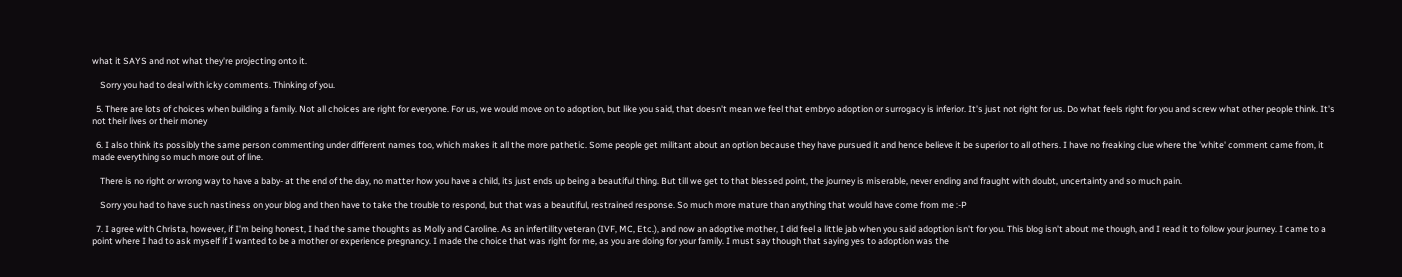what it SAYS and not what they're projecting onto it.

    Sorry you had to deal with icky comments. Thinking of you.

  5. There are lots of choices when building a family. Not all choices are right for everyone. For us, we would move on to adoption, but like you said, that doesn't mean we feel that embryo adoption or surrogacy is inferior. It's just not right for us. Do what feels right for you and screw what other people think. It's not their lives or their money

  6. I also think its possibly the same person commenting under different names too, which makes it all the more pathetic. Some people get militant about an option because they have pursued it and hence believe it be superior to all others. I have no freaking clue where the 'white' comment came from, it made everything so much more out of line.

    There is no right or wrong way to have a baby- at the end of the day, no matter how you have a child, its just ends up being a beautiful thing. But till we get to that blessed point, the journey is miserable, never ending and fraught with doubt, uncertainty and so much pain.

    Sorry you had to have such nastiness on your blog and then have to take the trouble to respond, but that was a beautiful, restrained response. So much more mature than anything that would have come from me :-P

  7. I agree with Christa, however, if I'm being honest, I had the same thoughts as Molly and Caroline. As an infertility veteran (IVF, MC, Etc.), and now an adoptive mother, I did feel a little jab when you said adoption isn't for you. This blog isn't about me though, and I read it to follow your journey. I came to a point where I had to ask myself if I wanted to be a mother or experience pregnancy. I made the choice that was right for me, as you are doing for your family. I must say though that saying yes to adoption was the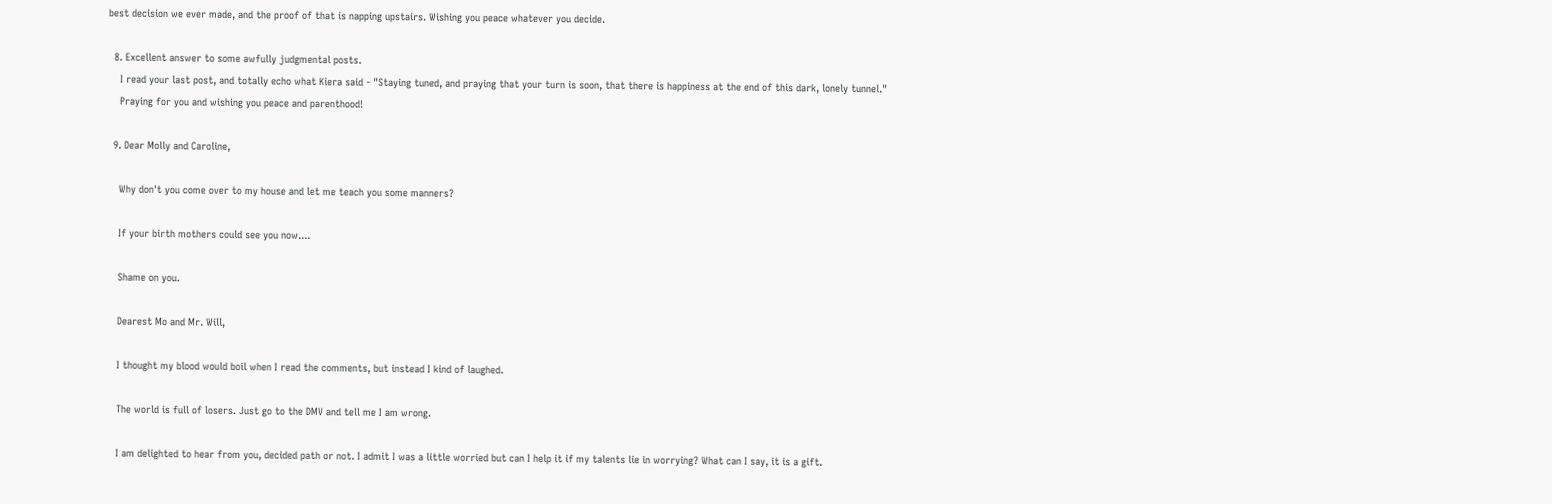best decision we ever made, and the proof of that is napping upstairs. Wishing you peace whatever you decide.

  8. Excellent answer to some awfully judgmental posts.
    I read your last post, and totally echo what Kiera said - "Staying tuned, and praying that your turn is soon, that there is happiness at the end of this dark, lonely tunnel."
    Praying for you and wishing you peace and parenthood!

  9. Dear Molly and Caroline,

    Why don't you come over to my house and let me teach you some manners?

    If your birth mothers could see you now....

    Shame on you.

    Dearest Mo and Mr. Will,

    I thought my blood would boil when I read the comments, but instead I kind of laughed.

    The world is full of losers. Just go to the DMV and tell me I am wrong.

    I am delighted to hear from you, decided path or not. I admit I was a little worried but can I help it if my talents lie in worrying? What can I say, it is a gift.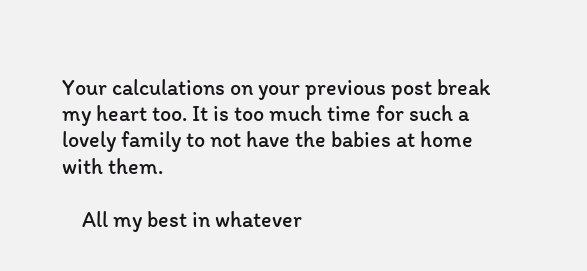Your calculations on your previous post break my heart too. It is too much time for such a lovely family to not have the babies at home with them.

    All my best in whatever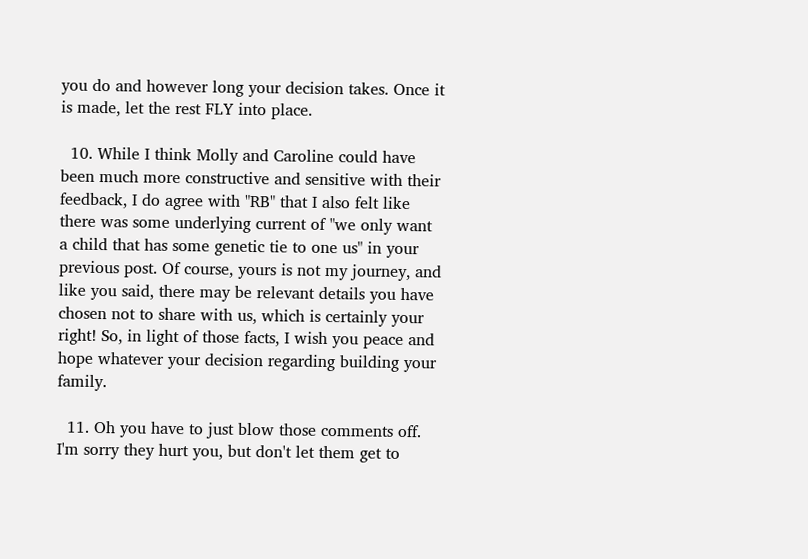you do and however long your decision takes. Once it is made, let the rest FLY into place.

  10. While I think Molly and Caroline could have been much more constructive and sensitive with their feedback, I do agree with "RB" that I also felt like there was some underlying current of "we only want a child that has some genetic tie to one us" in your previous post. Of course, yours is not my journey, and like you said, there may be relevant details you have chosen not to share with us, which is certainly your right! So, in light of those facts, I wish you peace and hope whatever your decision regarding building your family.

  11. Oh you have to just blow those comments off. I'm sorry they hurt you, but don't let them get to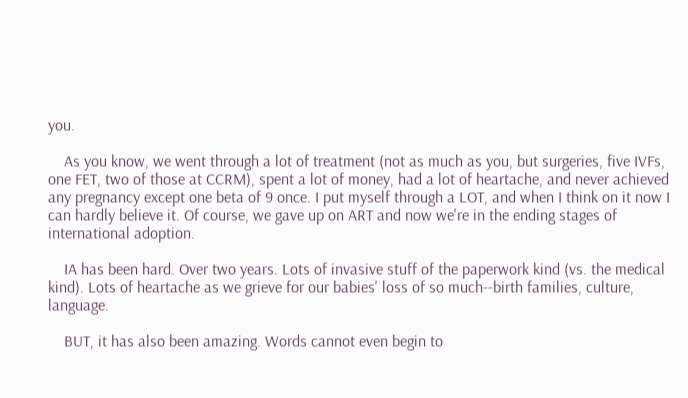you.

    As you know, we went through a lot of treatment (not as much as you, but surgeries, five IVFs, one FET, two of those at CCRM), spent a lot of money, had a lot of heartache, and never achieved any pregnancy except one beta of 9 once. I put myself through a LOT, and when I think on it now I can hardly believe it. Of course, we gave up on ART and now we're in the ending stages of international adoption.

    IA has been hard. Over two years. Lots of invasive stuff of the paperwork kind (vs. the medical kind). Lots of heartache as we grieve for our babies' loss of so much--birth families, culture, language.

    BUT, it has also been amazing. Words cannot even begin to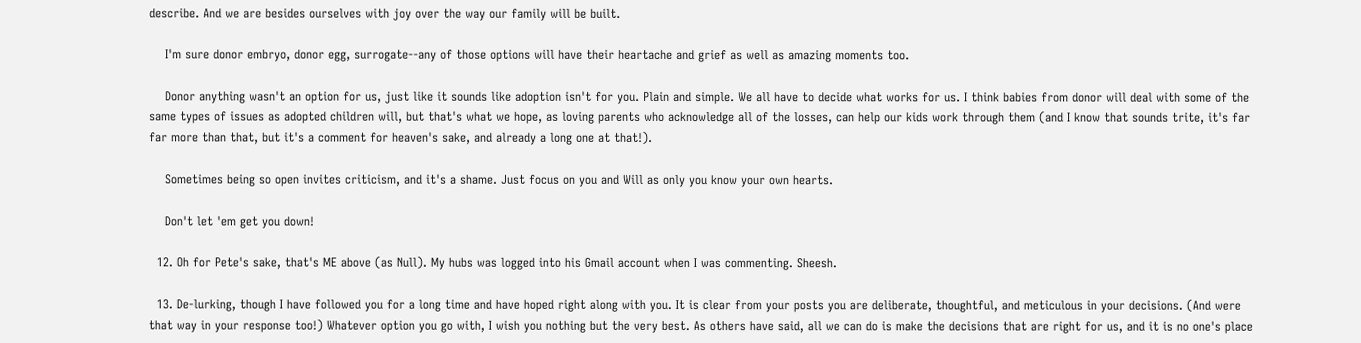describe. And we are besides ourselves with joy over the way our family will be built.

    I'm sure donor embryo, donor egg, surrogate--any of those options will have their heartache and grief as well as amazing moments too.

    Donor anything wasn't an option for us, just like it sounds like adoption isn't for you. Plain and simple. We all have to decide what works for us. I think babies from donor will deal with some of the same types of issues as adopted children will, but that's what we hope, as loving parents who acknowledge all of the losses, can help our kids work through them (and I know that sounds trite, it's far far more than that, but it's a comment for heaven's sake, and already a long one at that!).

    Sometimes being so open invites criticism, and it's a shame. Just focus on you and Will as only you know your own hearts.

    Don't let 'em get you down!

  12. Oh for Pete's sake, that's ME above (as Null). My hubs was logged into his Gmail account when I was commenting. Sheesh.

  13. De-lurking, though I have followed you for a long time and have hoped right along with you. It is clear from your posts you are deliberate, thoughtful, and meticulous in your decisions. (And were that way in your response too!) Whatever option you go with, I wish you nothing but the very best. As others have said, all we can do is make the decisions that are right for us, and it is no one's place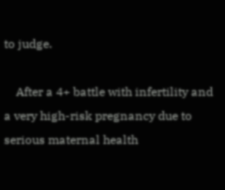to judge.

    After a 4+ battle with infertility and a very high-risk pregnancy due to serious maternal health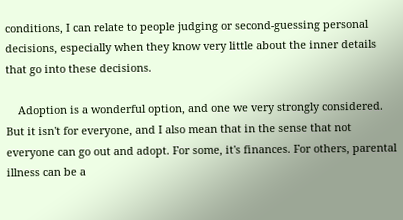conditions, I can relate to people judging or second-guessing personal decisions, especially when they know very little about the inner details that go into these decisions.

    Adoption is a wonderful option, and one we very strongly considered. But it isn't for everyone, and I also mean that in the sense that not everyone can go out and adopt. For some, it's finances. For others, parental illness can be a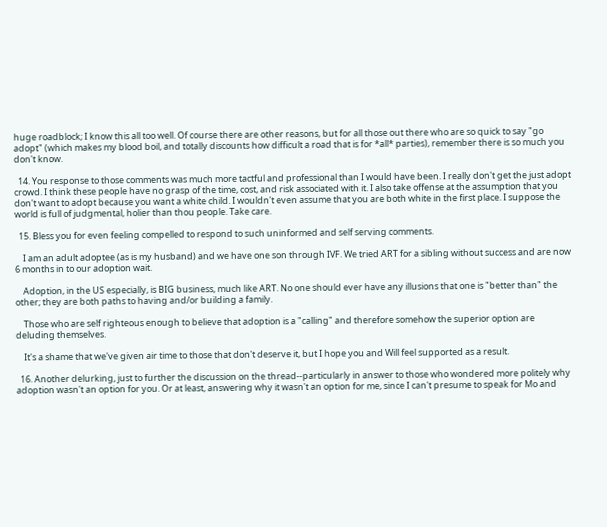huge roadblock; I know this all too well. Of course there are other reasons, but for all those out there who are so quick to say "go adopt" (which makes my blood boil, and totally discounts how difficult a road that is for *all* parties), remember there is so much you don't know.

  14. You response to those comments was much more tactful and professional than I would have been. I really don't get the just adopt crowd. I think these people have no grasp of the time, cost, and risk associated with it. I also take offense at the assumption that you don't want to adopt because you want a white child. I wouldn't even assume that you are both white in the first place. I suppose the world is full of judgmental, holier than thou people. Take care.

  15. Bless you for even feeling compelled to respond to such uninformed and self serving comments.

    I am an adult adoptee (as is my husband) and we have one son through IVF. We tried ART for a sibling without success and are now 6 months in to our adoption wait.

    Adoption, in the US especially, is BIG business, much like ART. No one should ever have any illusions that one is "better than" the other; they are both paths to having and/or building a family.

    Those who are self righteous enough to believe that adoption is a "calling" and therefore somehow the superior option are deluding themselves.

    It's a shame that we've given air time to those that don't deserve it, but I hope you and Will feel supported as a result.

  16. Another delurking, just to further the discussion on the thread--particularly in answer to those who wondered more politely why adoption wasn't an option for you. Or at least, answering why it wasn't an option for me, since I can't presume to speak for Mo and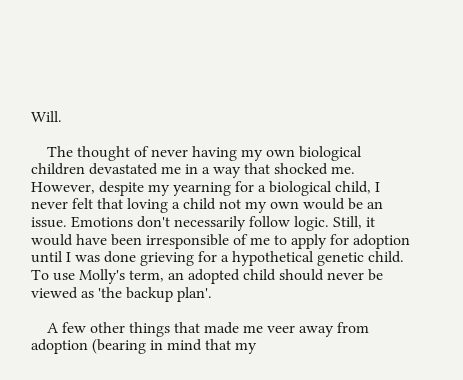Will.

    The thought of never having my own biological children devastated me in a way that shocked me. However, despite my yearning for a biological child, I never felt that loving a child not my own would be an issue. Emotions don't necessarily follow logic. Still, it would have been irresponsible of me to apply for adoption until I was done grieving for a hypothetical genetic child. To use Molly's term, an adopted child should never be viewed as 'the backup plan'.

    A few other things that made me veer away from adoption (bearing in mind that my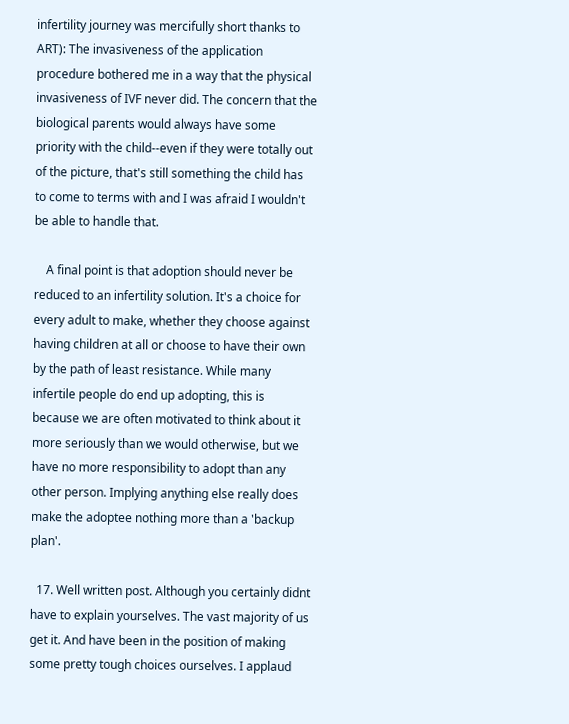infertility journey was mercifully short thanks to ART): The invasiveness of the application procedure bothered me in a way that the physical invasiveness of IVF never did. The concern that the biological parents would always have some priority with the child--even if they were totally out of the picture, that's still something the child has to come to terms with and I was afraid I wouldn't be able to handle that.

    A final point is that adoption should never be reduced to an infertility solution. It's a choice for every adult to make, whether they choose against having children at all or choose to have their own by the path of least resistance. While many infertile people do end up adopting, this is because we are often motivated to think about it more seriously than we would otherwise, but we have no more responsibility to adopt than any other person. Implying anything else really does make the adoptee nothing more than a 'backup plan'.

  17. Well written post. Although you certainly didnt have to explain yourselves. The vast majority of us get it. And have been in the position of making some pretty tough choices ourselves. I applaud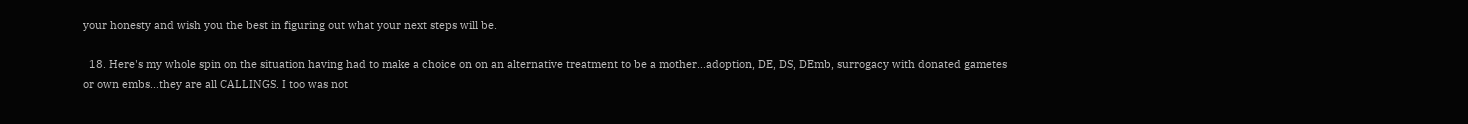your honesty and wish you the best in figuring out what your next steps will be.

  18. Here's my whole spin on the situation having had to make a choice on on an alternative treatment to be a mother...adoption, DE, DS, DEmb, surrogacy with donated gametes or own embs...they are all CALLINGS. I too was not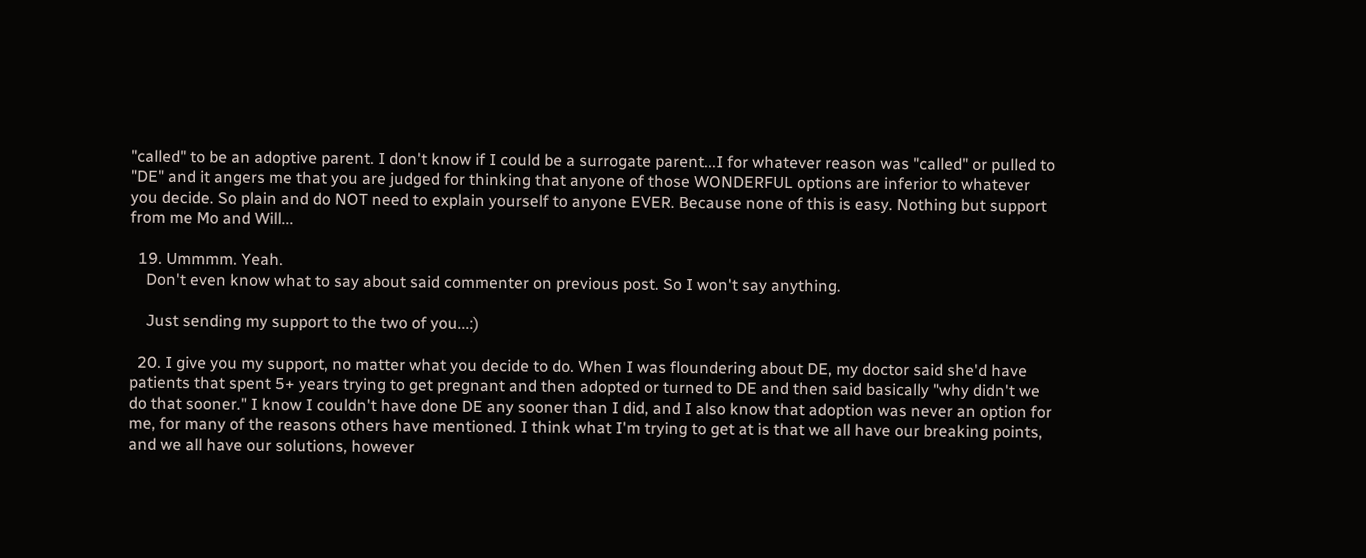"called" to be an adoptive parent. I don't know if I could be a surrogate parent...I for whatever reason was "called" or pulled to "DE" and it angers me that you are judged for thinking that anyone of those WONDERFUL options are inferior to whatever you decide. So plain and do NOT need to explain yourself to anyone EVER. Because none of this is easy. Nothing but support from me Mo and Will...

  19. Ummmm. Yeah.
    Don't even know what to say about said commenter on previous post. So I won't say anything.

    Just sending my support to the two of you...:)

  20. I give you my support, no matter what you decide to do. When I was floundering about DE, my doctor said she'd have patients that spent 5+ years trying to get pregnant and then adopted or turned to DE and then said basically "why didn't we do that sooner." I know I couldn't have done DE any sooner than I did, and I also know that adoption was never an option for me, for many of the reasons others have mentioned. I think what I'm trying to get at is that we all have our breaking points, and we all have our solutions, however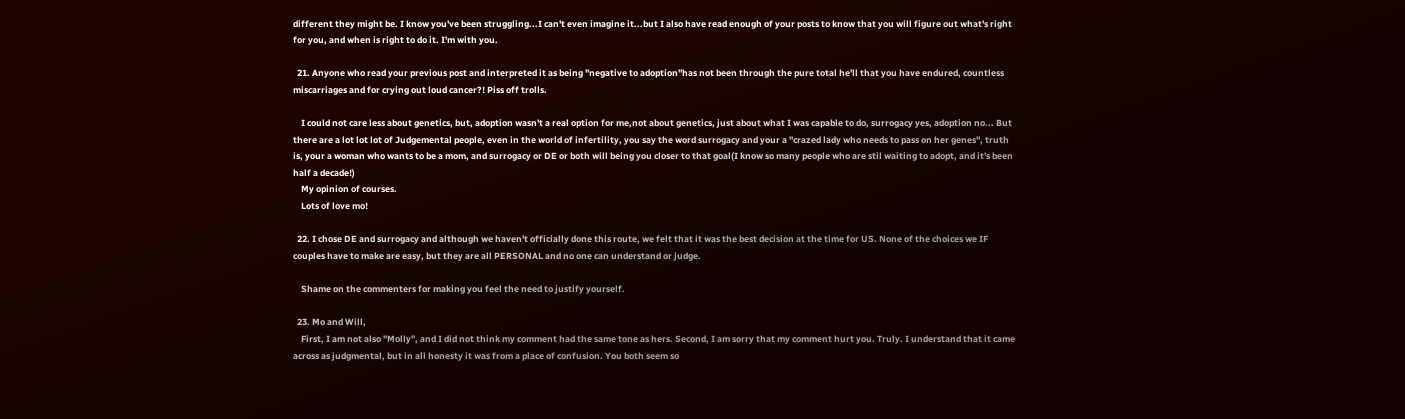different they might be. I know you've been struggling...I can't even imagine it...but I also have read enough of your posts to know that you will figure out what's right for you, and when is right to do it. I'm with you.

  21. Anyone who read your previous post and interpreted it as being "negative to adoption"has not been through the pure total he'll that you have endured, countless miscarriages and for crying out loud cancer?! Piss off trolls.

    I could not care less about genetics, but, adoption wasn't a real option for me,not about genetics, just about what I was capable to do, surrogacy yes, adoption no... But there are a lot lot lot of Judgemental people, even in the world of infertility, you say the word surrogacy and your a "crazed lady who needs to pass on her genes", truth is, your a woman who wants to be a mom, and surrogacy or DE or both will being you closer to that goal(I know so many people who are stil waiting to adopt, and it's been half a decade!)
    My opinion of courses.
    Lots of love mo!

  22. I chose DE and surrogacy and although we haven't officially done this route, we felt that it was the best decision at the time for US. None of the choices we IF couples have to make are easy, but they are all PERSONAL and no one can understand or judge.

    Shame on the commenters for making you feel the need to justify yourself.

  23. Mo and Will,
    First, I am not also "Molly", and I did not think my comment had the same tone as hers. Second, I am sorry that my comment hurt you. Truly. I understand that it came across as judgmental, but in all honesty it was from a place of confusion. You both seem so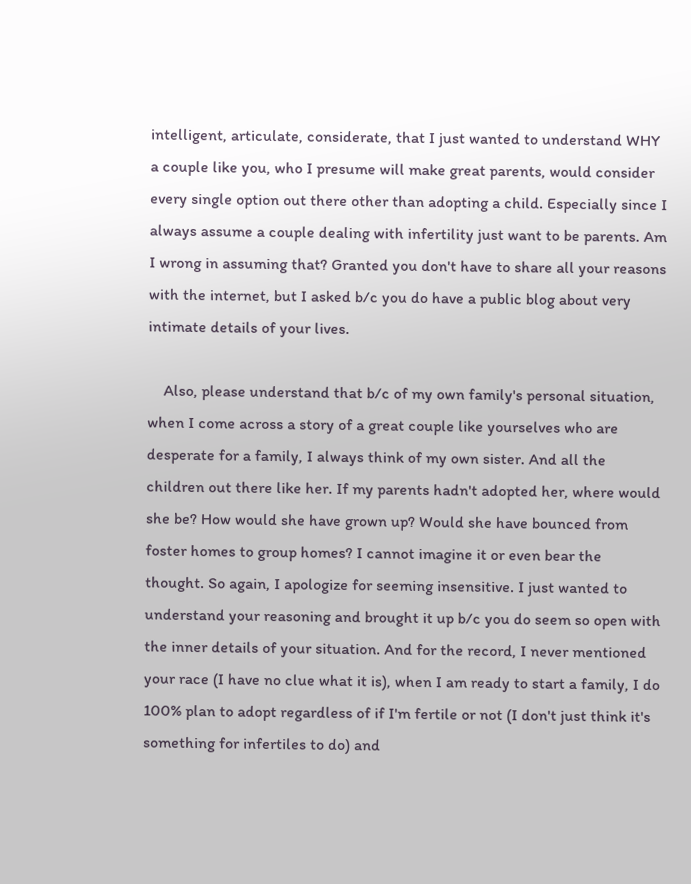intelligent, articulate, considerate, that I just wanted to understand WHY a couple like you, who I presume will make great parents, would consider every single option out there other than adopting a child. Especially since I always assume a couple dealing with infertility just want to be parents. Am I wrong in assuming that? Granted you don't have to share all your reasons with the internet, but I asked b/c you do have a public blog about very intimate details of your lives.

    Also, please understand that b/c of my own family's personal situation, when I come across a story of a great couple like yourselves who are desperate for a family, I always think of my own sister. And all the children out there like her. If my parents hadn't adopted her, where would she be? How would she have grown up? Would she have bounced from foster homes to group homes? I cannot imagine it or even bear the thought. So again, I apologize for seeming insensitive. I just wanted to understand your reasoning and brought it up b/c you do seem so open with the inner details of your situation. And for the record, I never mentioned your race (I have no clue what it is), when I am ready to start a family, I do 100% plan to adopt regardless of if I'm fertile or not (I don't just think it's something for infertiles to do) and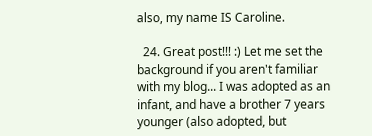also, my name IS Caroline.

  24. Great post!!! :) Let me set the background if you aren't familiar with my blog... I was adopted as an infant, and have a brother 7 years younger (also adopted, but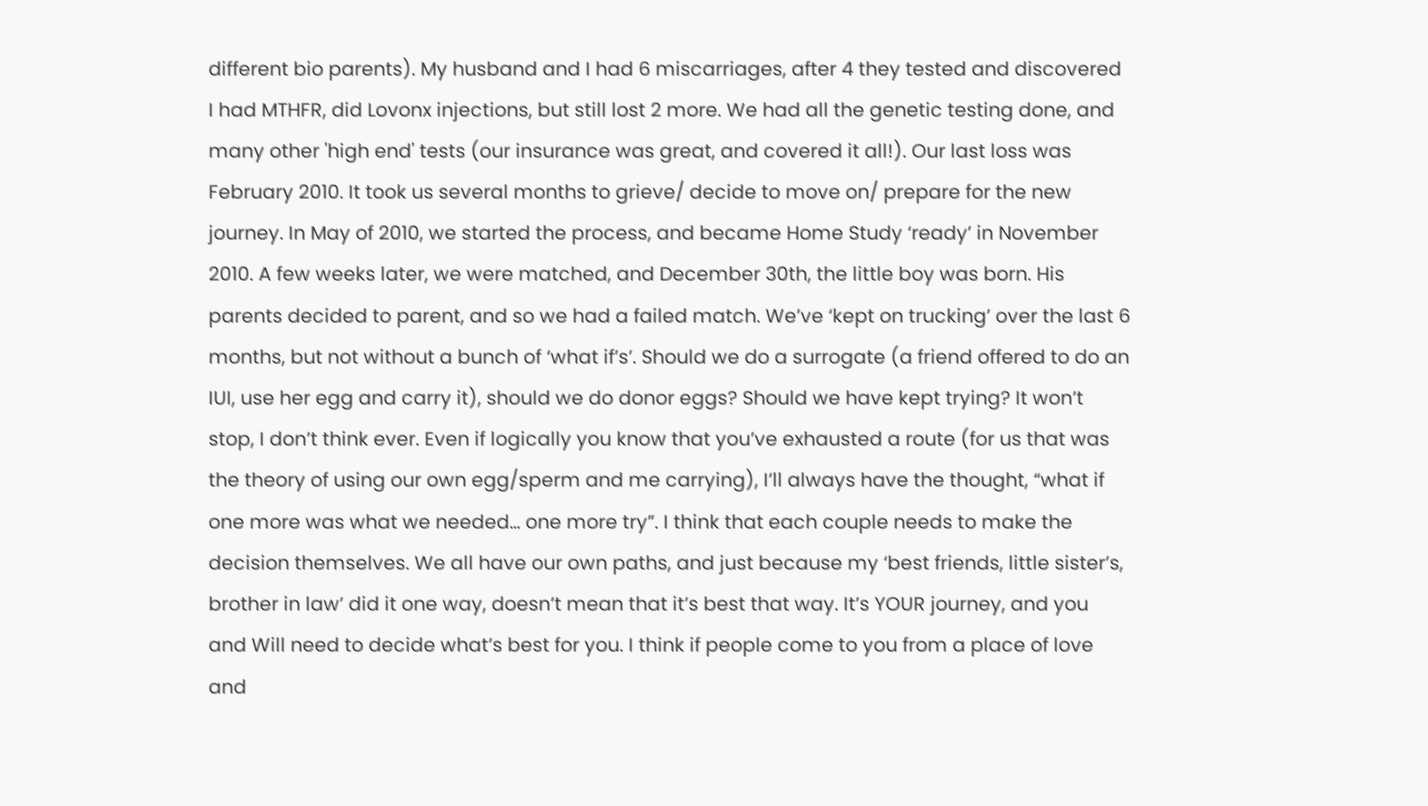different bio parents). My husband and I had 6 miscarriages, after 4 they tested and discovered I had MTHFR, did Lovonx injections, but still lost 2 more. We had all the genetic testing done, and many other 'high end' tests (our insurance was great, and covered it all!). Our last loss was February 2010. It took us several months to grieve/ decide to move on/ prepare for the new journey. In May of 2010, we started the process, and became Home Study ‘ready’ in November 2010. A few weeks later, we were matched, and December 30th, the little boy was born. His parents decided to parent, and so we had a failed match. We’ve ‘kept on trucking’ over the last 6 months, but not without a bunch of ‘what if’s’. Should we do a surrogate (a friend offered to do an IUI, use her egg and carry it), should we do donor eggs? Should we have kept trying? It won’t stop, I don’t think ever. Even if logically you know that you’ve exhausted a route (for us that was the theory of using our own egg/sperm and me carrying), I’ll always have the thought, “what if one more was what we needed… one more try”. I think that each couple needs to make the decision themselves. We all have our own paths, and just because my ‘best friends, little sister’s, brother in law’ did it one way, doesn’t mean that it’s best that way. It’s YOUR journey, and you and Will need to decide what’s best for you. I think if people come to you from a place of love and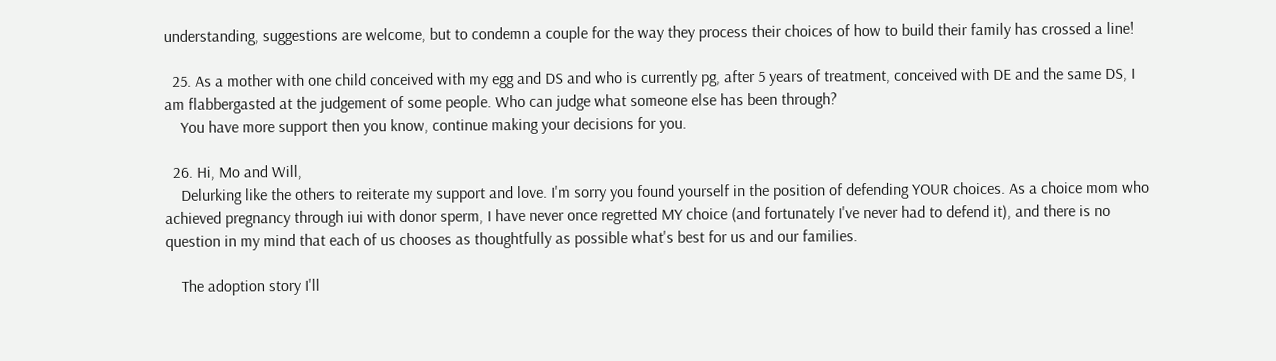understanding, suggestions are welcome, but to condemn a couple for the way they process their choices of how to build their family has crossed a line!

  25. As a mother with one child conceived with my egg and DS and who is currently pg, after 5 years of treatment, conceived with DE and the same DS, I am flabbergasted at the judgement of some people. Who can judge what someone else has been through?
    You have more support then you know, continue making your decisions for you.

  26. Hi, Mo and Will,
    Delurking like the others to reiterate my support and love. I'm sorry you found yourself in the position of defending YOUR choices. As a choice mom who achieved pregnancy through iui with donor sperm, I have never once regretted MY choice (and fortunately I've never had to defend it), and there is no question in my mind that each of us chooses as thoughtfully as possible what's best for us and our families.

    The adoption story I'll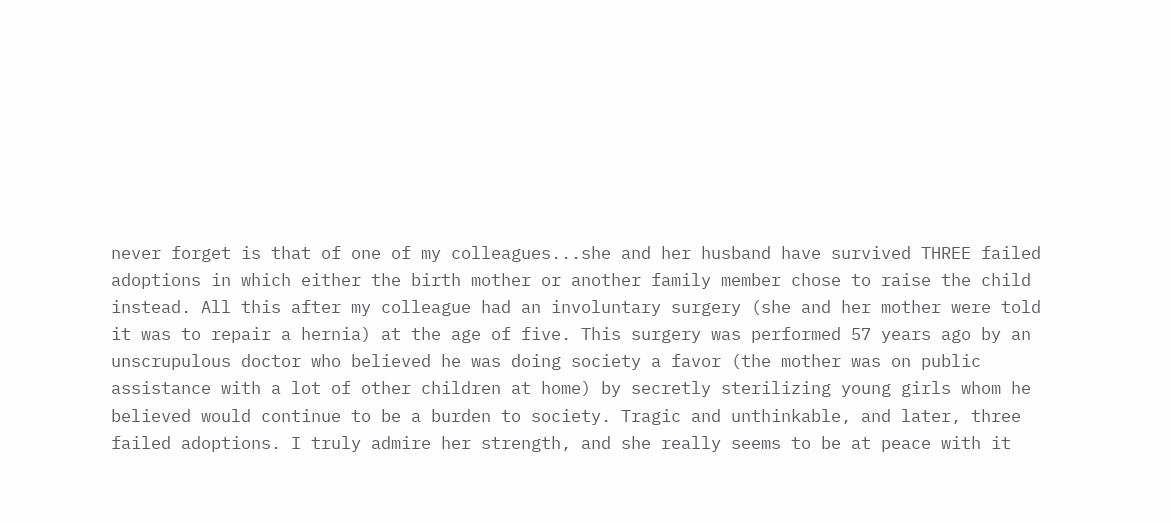never forget is that of one of my colleagues...she and her husband have survived THREE failed adoptions in which either the birth mother or another family member chose to raise the child instead. All this after my colleague had an involuntary surgery (she and her mother were told it was to repair a hernia) at the age of five. This surgery was performed 57 years ago by an unscrupulous doctor who believed he was doing society a favor (the mother was on public assistance with a lot of other children at home) by secretly sterilizing young girls whom he believed would continue to be a burden to society. Tragic and unthinkable, and later, three failed adoptions. I truly admire her strength, and she really seems to be at peace with it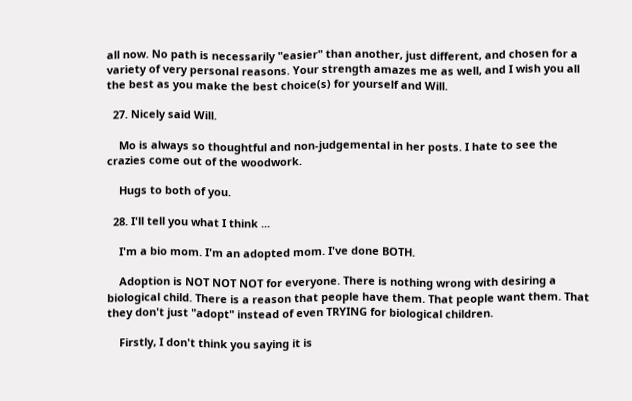all now. No path is necessarily "easier" than another, just different, and chosen for a variety of very personal reasons. Your strength amazes me as well, and I wish you all the best as you make the best choice(s) for yourself and Will.

  27. Nicely said Will.

    Mo is always so thoughtful and non-judgemental in her posts. I hate to see the crazies come out of the woodwork.

    Hugs to both of you.

  28. I'll tell you what I think ...

    I'm a bio mom. I'm an adopted mom. I've done BOTH.

    Adoption is NOT NOT NOT for everyone. There is nothing wrong with desiring a biological child. There is a reason that people have them. That people want them. That they don't just "adopt" instead of even TRYING for biological children.

    Firstly, I don't think you saying it is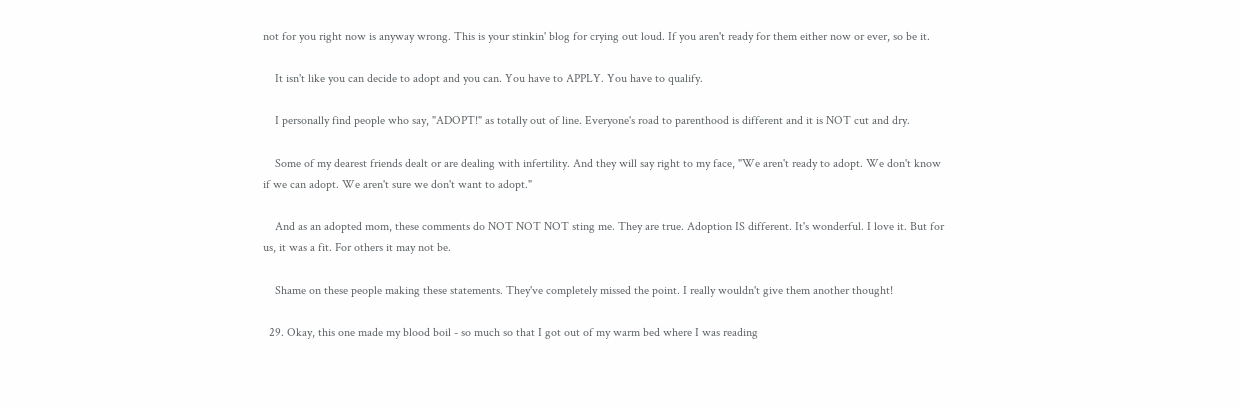not for you right now is anyway wrong. This is your stinkin' blog for crying out loud. If you aren't ready for them either now or ever, so be it.

    It isn't like you can decide to adopt and you can. You have to APPLY. You have to qualify.

    I personally find people who say, "ADOPT!" as totally out of line. Everyone's road to parenthood is different and it is NOT cut and dry.

    Some of my dearest friends dealt or are dealing with infertility. And they will say right to my face, "We aren't ready to adopt. We don't know if we can adopt. We aren't sure we don't want to adopt."

    And as an adopted mom, these comments do NOT NOT NOT sting me. They are true. Adoption IS different. It's wonderful. I love it. But for us, it was a fit. For others it may not be.

    Shame on these people making these statements. They've completely missed the point. I really wouldn't give them another thought!

  29. Okay, this one made my blood boil - so much so that I got out of my warm bed where I was reading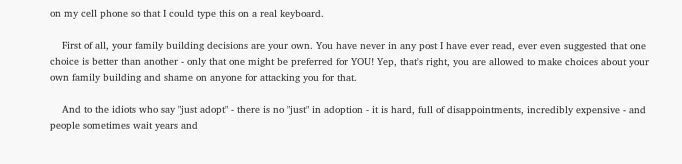on my cell phone so that I could type this on a real keyboard.

    First of all, your family building decisions are your own. You have never in any post I have ever read, ever even suggested that one choice is better than another - only that one might be preferred for YOU! Yep, that's right, you are allowed to make choices about your own family building and shame on anyone for attacking you for that.

    And to the idiots who say "just adopt" - there is no "just" in adoption - it is hard, full of disappointments, incredibly expensive - and people sometimes wait years and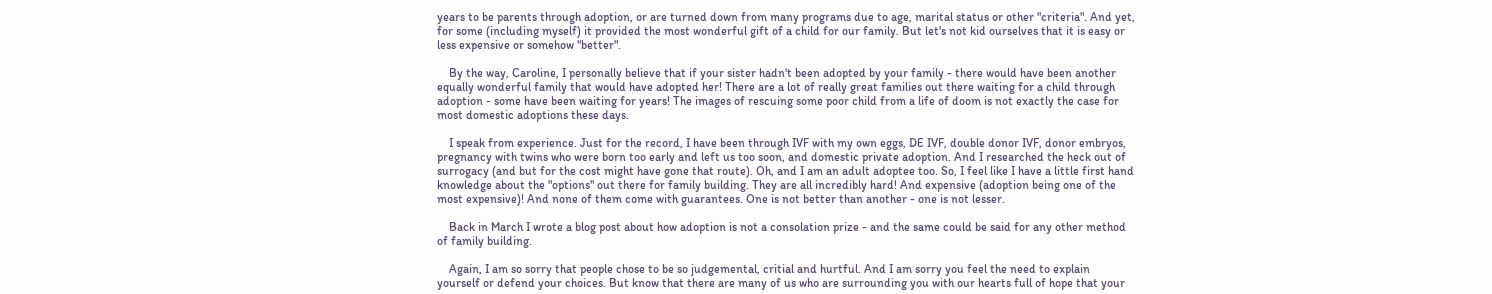years to be parents through adoption, or are turned down from many programs due to age, marital status or other "criteria". And yet, for some (including myself) it provided the most wonderful gift of a child for our family. But let's not kid ourselves that it is easy or less expensive or somehow "better".

    By the way, Caroline, I personally believe that if your sister hadn't been adopted by your family - there would have been another equally wonderful family that would have adopted her! There are a lot of really great families out there waiting for a child through adoption - some have been waiting for years! The images of rescuing some poor child from a life of doom is not exactly the case for most domestic adoptions these days.

    I speak from experience. Just for the record, I have been through IVF with my own eggs, DE IVF, double donor IVF, donor embryos, pregnancy with twins who were born too early and left us too soon, and domestic private adoption. And I researched the heck out of surrogacy (and but for the cost might have gone that route). Oh, and I am an adult adoptee too. So, I feel like I have a little first hand knowledge about the "options" out there for family building. They are all incredibly hard! And expensive (adoption being one of the most expensive)! And none of them come with guarantees. One is not better than another - one is not lesser.

    Back in March I wrote a blog post about how adoption is not a consolation prize - and the same could be said for any other method of family building.

    Again, I am so sorry that people chose to be so judgemental, critial and hurtful. And I am sorry you feel the need to explain yourself or defend your choices. But know that there are many of us who are surrounding you with our hearts full of hope that your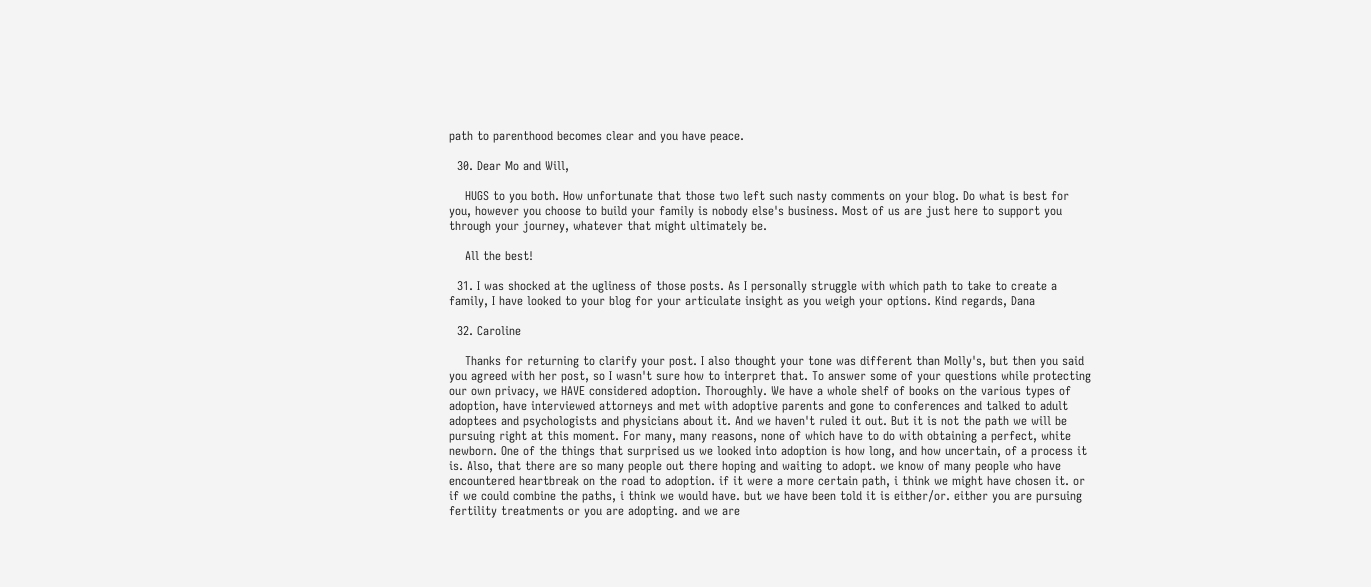path to parenthood becomes clear and you have peace.

  30. Dear Mo and Will,

    HUGS to you both. How unfortunate that those two left such nasty comments on your blog. Do what is best for you, however you choose to build your family is nobody else's business. Most of us are just here to support you through your journey, whatever that might ultimately be.

    All the best!

  31. I was shocked at the ugliness of those posts. As I personally struggle with which path to take to create a family, I have looked to your blog for your articulate insight as you weigh your options. Kind regards, Dana

  32. Caroline

    Thanks for returning to clarify your post. I also thought your tone was different than Molly's, but then you said you agreed with her post, so I wasn't sure how to interpret that. To answer some of your questions while protecting our own privacy, we HAVE considered adoption. Thoroughly. We have a whole shelf of books on the various types of adoption, have interviewed attorneys and met with adoptive parents and gone to conferences and talked to adult adoptees and psychologists and physicians about it. And we haven't ruled it out. But it is not the path we will be pursuing right at this moment. For many, many reasons, none of which have to do with obtaining a perfect, white newborn. One of the things that surprised us we looked into adoption is how long, and how uncertain, of a process it is. Also, that there are so many people out there hoping and waiting to adopt. we know of many people who have encountered heartbreak on the road to adoption. if it were a more certain path, i think we might have chosen it. or if we could combine the paths, i think we would have. but we have been told it is either/or. either you are pursuing fertility treatments or you are adopting. and we are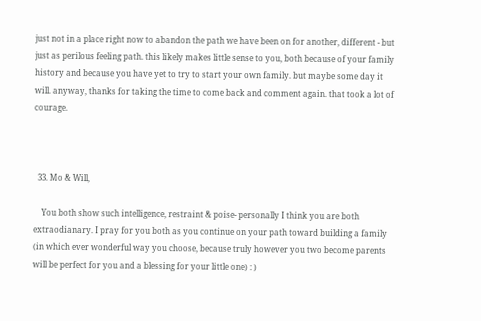just not in a place right now to abandon the path we have been on for another, different - but just as perilous feeling path. this likely makes little sense to you, both because of your family history and because you have yet to try to start your own family. but maybe some day it will. anyway, thanks for taking the time to come back and comment again. that took a lot of courage.



  33. Mo & Will,

    You both show such intelligence, restraint & poise- personally I think you are both extraodianary. I pray for you both as you continue on your path toward building a family (in which ever wonderful way you choose, because truly however you two become parents will be perfect for you and a blessing for your little one) : )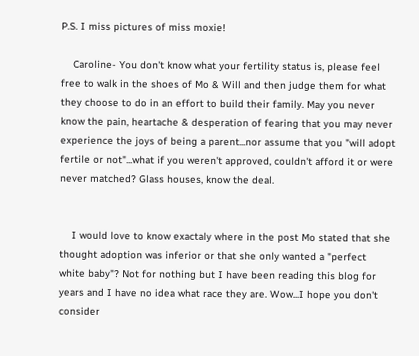P.S. I miss pictures of miss moxie!

    Caroline- You don't know what your fertility status is, please feel free to walk in the shoes of Mo & Will and then judge them for what they choose to do in an effort to build their family. May you never know the pain, heartache & desperation of fearing that you may never experience the joys of being a parent...nor assume that you "will adopt fertile or not"...what if you weren't approved, couldn't afford it or were never matched? Glass houses, know the deal.


    I would love to know exactaly where in the post Mo stated that she thought adoption was inferior or that she only wanted a "perfect white baby"? Not for nothing but I have been reading this blog for years and I have no idea what race they are. Wow...I hope you don't consider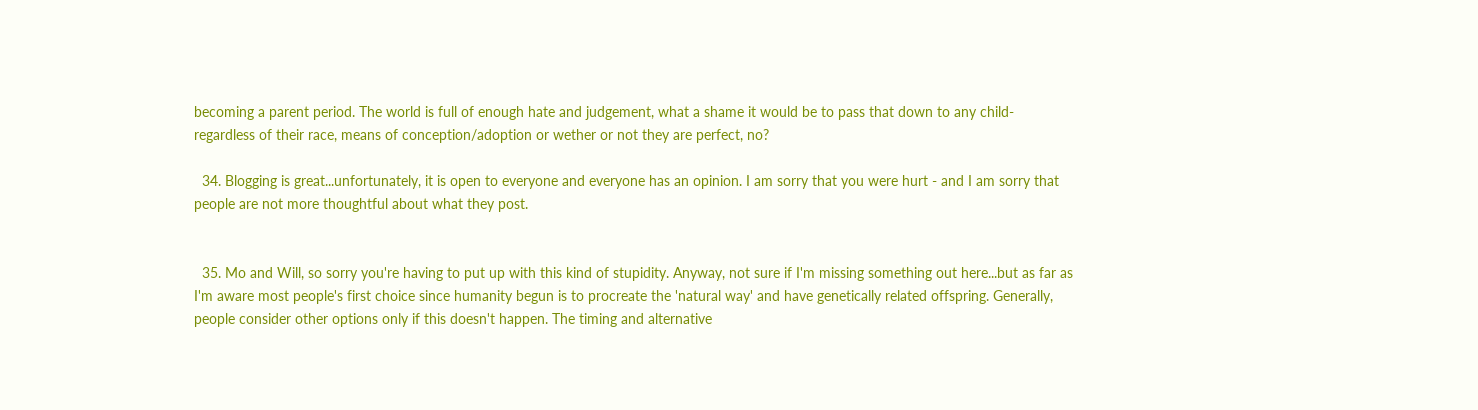becoming a parent period. The world is full of enough hate and judgement, what a shame it would be to pass that down to any child- regardless of their race, means of conception/adoption or wether or not they are perfect, no?

  34. Blogging is great...unfortunately, it is open to everyone and everyone has an opinion. I am sorry that you were hurt - and I am sorry that people are not more thoughtful about what they post.


  35. Mo and Will, so sorry you're having to put up with this kind of stupidity. Anyway, not sure if I'm missing something out here...but as far as I'm aware most people's first choice since humanity begun is to procreate the 'natural way' and have genetically related offspring. Generally, people consider other options only if this doesn't happen. The timing and alternative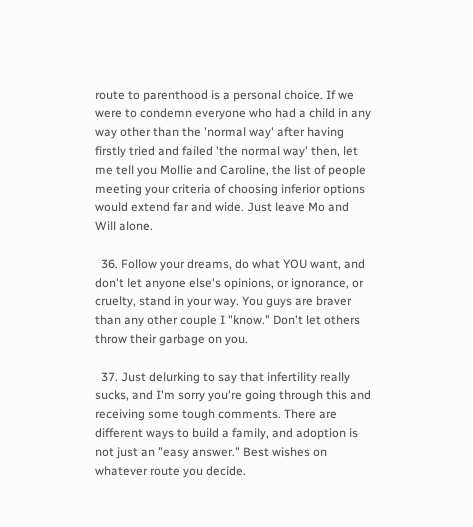route to parenthood is a personal choice. If we were to condemn everyone who had a child in any way other than the 'normal way' after having firstly tried and failed 'the normal way' then, let me tell you Mollie and Caroline, the list of people meeting your criteria of choosing inferior options would extend far and wide. Just leave Mo and Will alone.

  36. Follow your dreams, do what YOU want, and don't let anyone else's opinions, or ignorance, or cruelty, stand in your way. You guys are braver than any other couple I "know." Don't let others throw their garbage on you.

  37. Just delurking to say that infertility really sucks, and I'm sorry you're going through this and receiving some tough comments. There are different ways to build a family, and adoption is not just an "easy answer." Best wishes on whatever route you decide.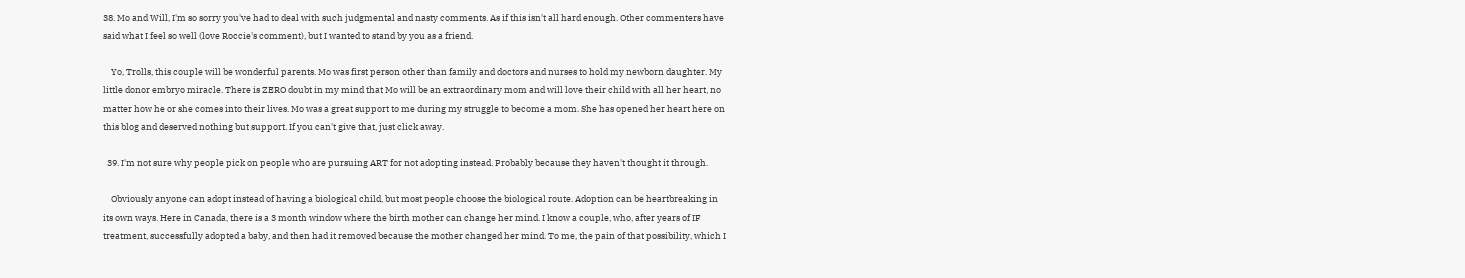38. Mo and Will, I'm so sorry you've had to deal with such judgmental and nasty comments. As if this isn't all hard enough. Other commenters have said what I feel so well (love Roccie's comment), but I wanted to stand by you as a friend.

    Yo, Trolls, this couple will be wonderful parents. Mo was first person other than family and doctors and nurses to hold my newborn daughter. My little donor embryo miracle. There is ZERO doubt in my mind that Mo will be an extraordinary mom and will love their child with all her heart, no matter how he or she comes into their lives. Mo was a great support to me during my struggle to become a mom. She has opened her heart here on this blog and deserved nothing but support. If you can't give that, just click away.

  39. I'm not sure why people pick on people who are pursuing ART for not adopting instead. Probably because they haven't thought it through.

    Obviously anyone can adopt instead of having a biological child, but most people choose the biological route. Adoption can be heartbreaking in its own ways. Here in Canada, there is a 3 month window where the birth mother can change her mind. I know a couple, who, after years of IF treatment, successfully adopted a baby, and then had it removed because the mother changed her mind. To me, the pain of that possibility, which I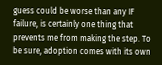guess could be worse than any IF failure, is certainly one thing that prevents me from making the step. To be sure, adoption comes with its own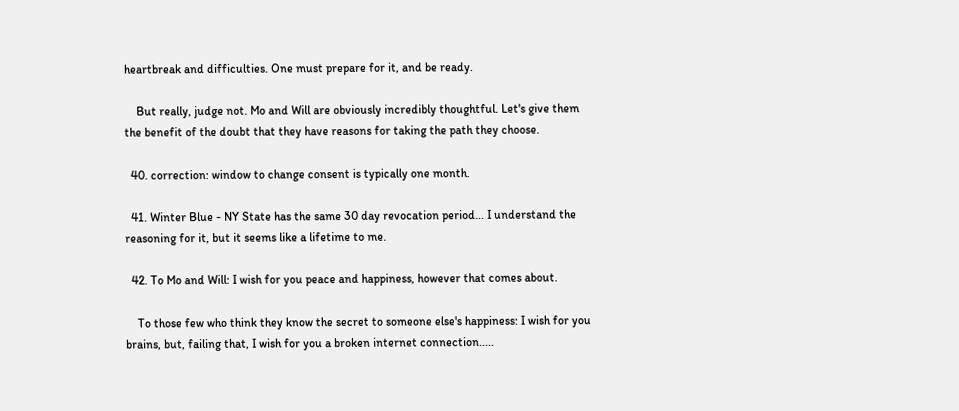heartbreak and difficulties. One must prepare for it, and be ready.

    But really, judge not. Mo and Will are obviously incredibly thoughtful. Let's give them the benefit of the doubt that they have reasons for taking the path they choose.

  40. correction: window to change consent is typically one month.

  41. Winter Blue - NY State has the same 30 day revocation period... I understand the reasoning for it, but it seems like a lifetime to me.

  42. To Mo and Will: I wish for you peace and happiness, however that comes about.

    To those few who think they know the secret to someone else's happiness: I wish for you brains, but, failing that, I wish for you a broken internet connection.....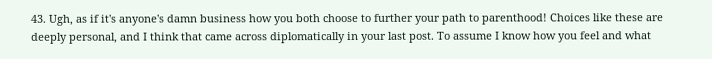43. Ugh, as if it's anyone's damn business how you both choose to further your path to parenthood! Choices like these are deeply personal, and I think that came across diplomatically in your last post. To assume I know how you feel and what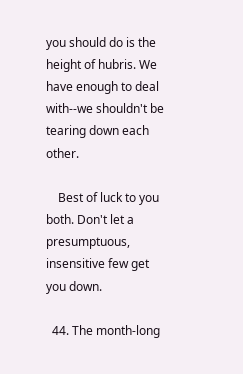you should do is the height of hubris. We have enough to deal with--we shouldn't be tearing down each other.

    Best of luck to you both. Don't let a presumptuous, insensitive few get you down.

  44. The month-long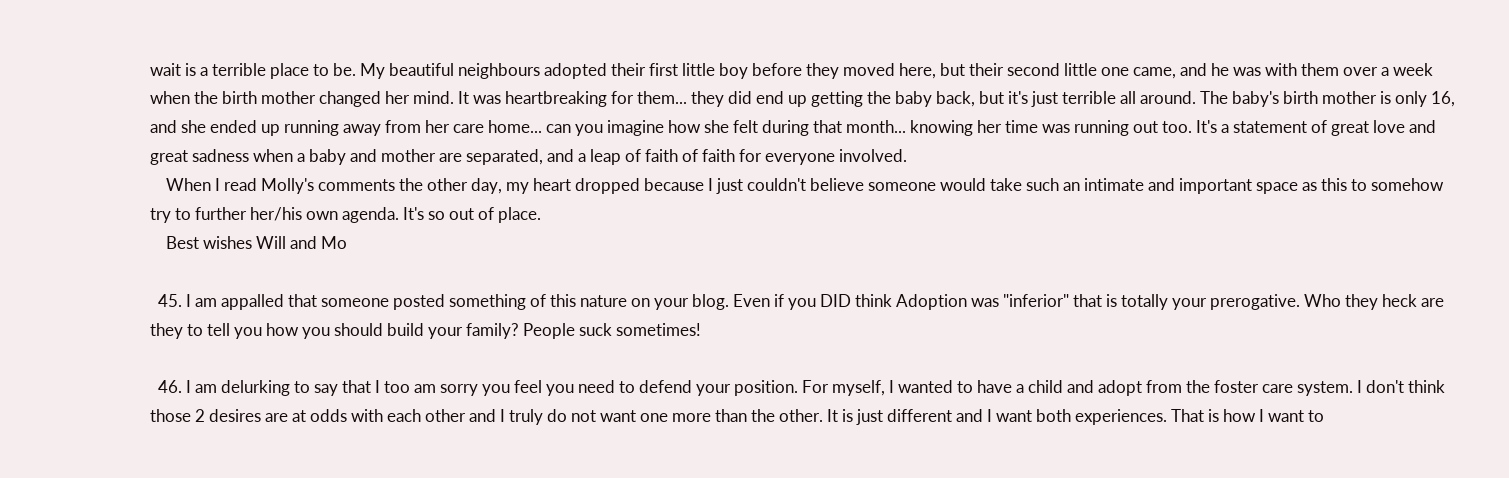wait is a terrible place to be. My beautiful neighbours adopted their first little boy before they moved here, but their second little one came, and he was with them over a week when the birth mother changed her mind. It was heartbreaking for them... they did end up getting the baby back, but it's just terrible all around. The baby's birth mother is only 16, and she ended up running away from her care home... can you imagine how she felt during that month... knowing her time was running out too. It's a statement of great love and great sadness when a baby and mother are separated, and a leap of faith of faith for everyone involved.
    When I read Molly's comments the other day, my heart dropped because I just couldn't believe someone would take such an intimate and important space as this to somehow try to further her/his own agenda. It's so out of place.
    Best wishes Will and Mo

  45. I am appalled that someone posted something of this nature on your blog. Even if you DID think Adoption was "inferior" that is totally your prerogative. Who they heck are they to tell you how you should build your family? People suck sometimes!

  46. I am delurking to say that I too am sorry you feel you need to defend your position. For myself, I wanted to have a child and adopt from the foster care system. I don't think those 2 desires are at odds with each other and I truly do not want one more than the other. It is just different and I want both experiences. That is how I want to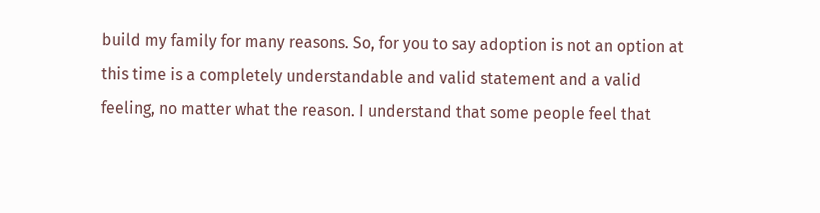build my family for many reasons. So, for you to say adoption is not an option at this time is a completely understandable and valid statement and a valid feeling, no matter what the reason. I understand that some people feel that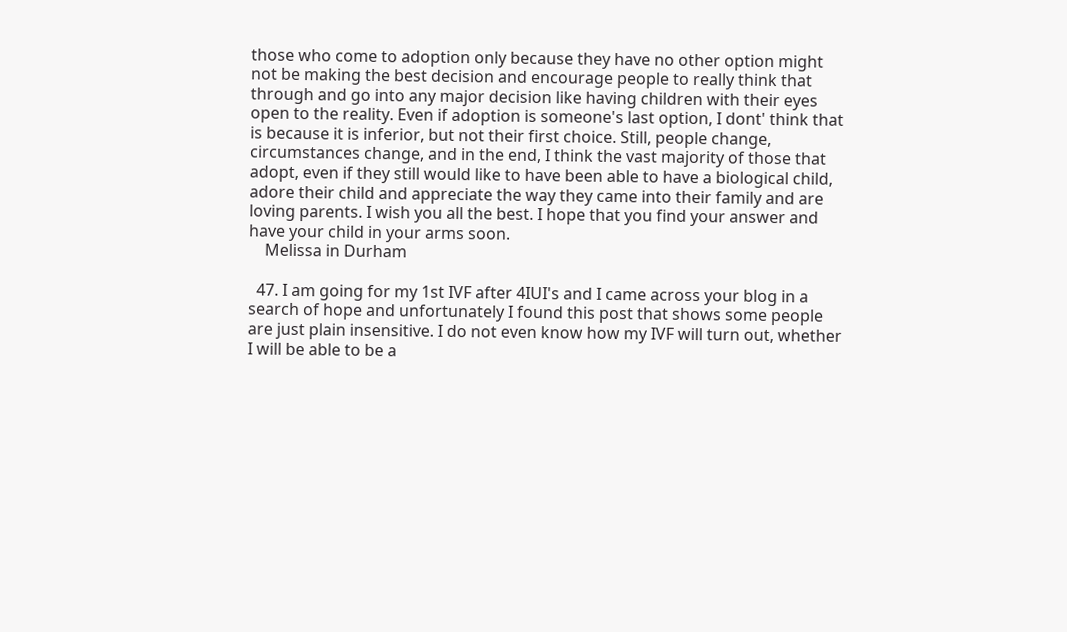those who come to adoption only because they have no other option might not be making the best decision and encourage people to really think that through and go into any major decision like having children with their eyes open to the reality. Even if adoption is someone's last option, I dont' think that is because it is inferior, but not their first choice. Still, people change, circumstances change, and in the end, I think the vast majority of those that adopt, even if they still would like to have been able to have a biological child, adore their child and appreciate the way they came into their family and are loving parents. I wish you all the best. I hope that you find your answer and have your child in your arms soon.
    Melissa in Durham

  47. I am going for my 1st IVF after 4IUI's and I came across your blog in a search of hope and unfortunately I found this post that shows some people are just plain insensitive. I do not even know how my IVF will turn out, whether I will be able to be a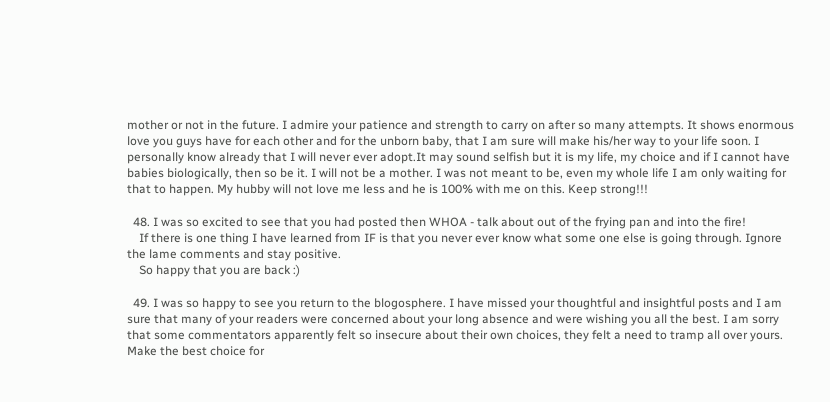mother or not in the future. I admire your patience and strength to carry on after so many attempts. It shows enormous love you guys have for each other and for the unborn baby, that I am sure will make his/her way to your life soon. I personally know already that I will never ever adopt.It may sound selfish but it is my life, my choice and if I cannot have babies biologically, then so be it. I will not be a mother. I was not meant to be, even my whole life I am only waiting for that to happen. My hubby will not love me less and he is 100% with me on this. Keep strong!!!

  48. I was so excited to see that you had posted then WHOA - talk about out of the frying pan and into the fire!
    If there is one thing I have learned from IF is that you never ever know what some one else is going through. Ignore the lame comments and stay positive.
    So happy that you are back :)

  49. I was so happy to see you return to the blogosphere. I have missed your thoughtful and insightful posts and I am sure that many of your readers were concerned about your long absence and were wishing you all the best. I am sorry that some commentators apparently felt so insecure about their own choices, they felt a need to tramp all over yours. Make the best choice for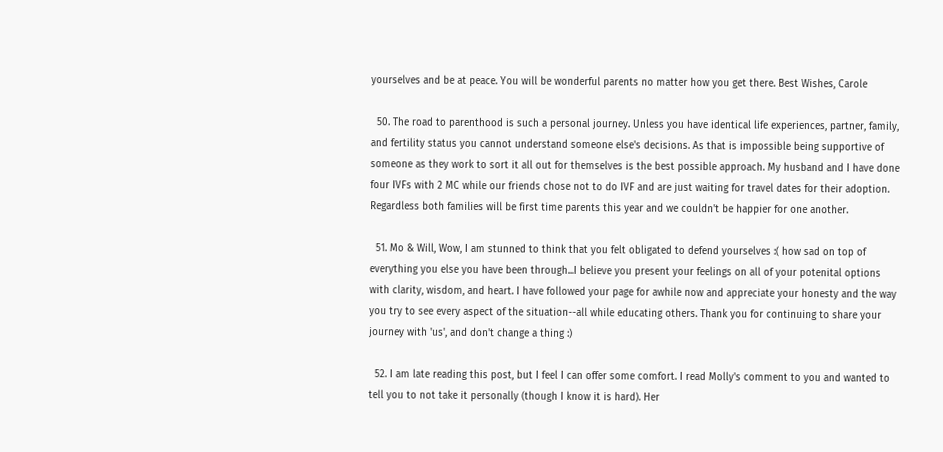yourselves and be at peace. You will be wonderful parents no matter how you get there. Best Wishes, Carole

  50. The road to parenthood is such a personal journey. Unless you have identical life experiences, partner, family, and fertility status you cannot understand someone else's decisions. As that is impossible being supportive of someone as they work to sort it all out for themselves is the best possible approach. My husband and I have done four IVFs with 2 MC while our friends chose not to do IVF and are just waiting for travel dates for their adoption. Regardless both families will be first time parents this year and we couldn't be happier for one another.

  51. Mo & Will, Wow, I am stunned to think that you felt obligated to defend yourselves :( how sad on top of everything you else you have been through...I believe you present your feelings on all of your potenital options with clarity, wisdom, and heart. I have followed your page for awhile now and appreciate your honesty and the way you try to see every aspect of the situation--all while educating others. Thank you for continuing to share your journey with 'us', and don't change a thing :)

  52. I am late reading this post, but I feel I can offer some comfort. I read Molly's comment to you and wanted to tell you to not take it personally (though I know it is hard). Her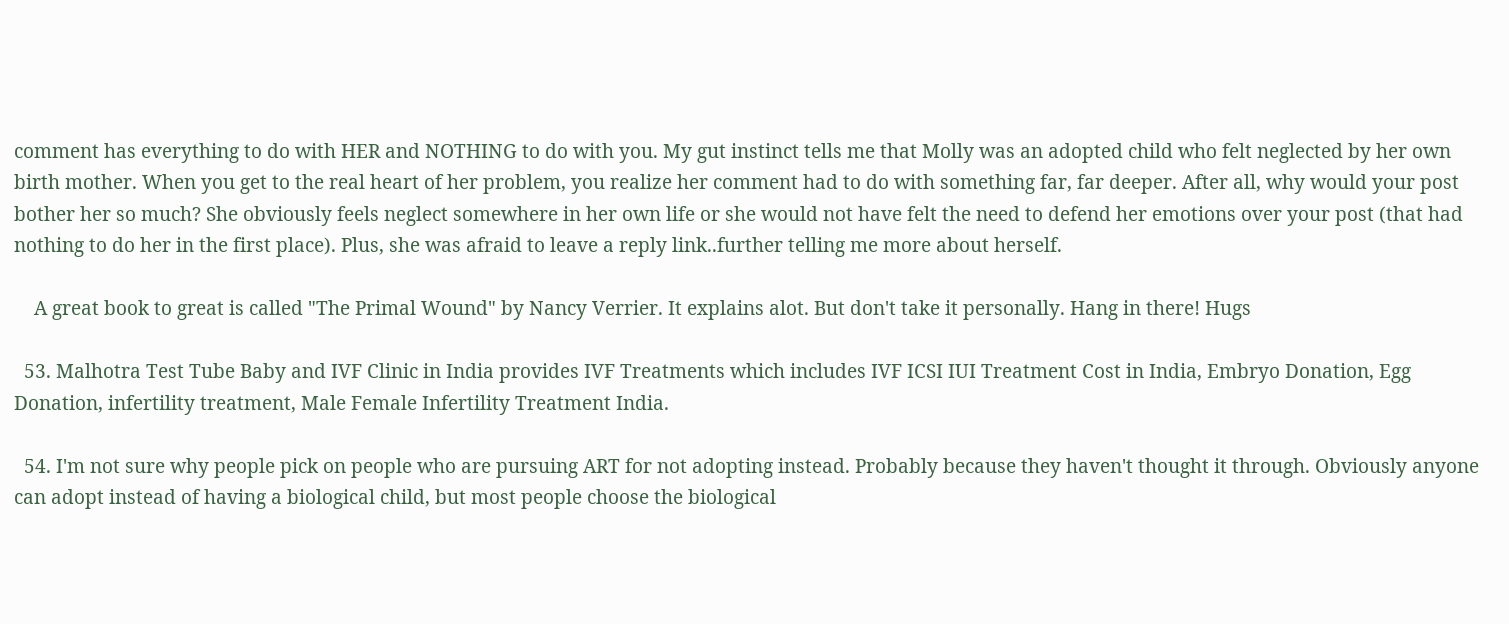comment has everything to do with HER and NOTHING to do with you. My gut instinct tells me that Molly was an adopted child who felt neglected by her own birth mother. When you get to the real heart of her problem, you realize her comment had to do with something far, far deeper. After all, why would your post bother her so much? She obviously feels neglect somewhere in her own life or she would not have felt the need to defend her emotions over your post (that had nothing to do her in the first place). Plus, she was afraid to leave a reply link..further telling me more about herself.

    A great book to great is called "The Primal Wound" by Nancy Verrier. It explains alot. But don't take it personally. Hang in there! Hugs

  53. Malhotra Test Tube Baby and IVF Clinic in India provides IVF Treatments which includes IVF ICSI IUI Treatment Cost in India, Embryo Donation, Egg Donation, infertility treatment, Male Female Infertility Treatment India.

  54. I'm not sure why people pick on people who are pursuing ART for not adopting instead. Probably because they haven't thought it through. Obviously anyone can adopt instead of having a biological child, but most people choose the biological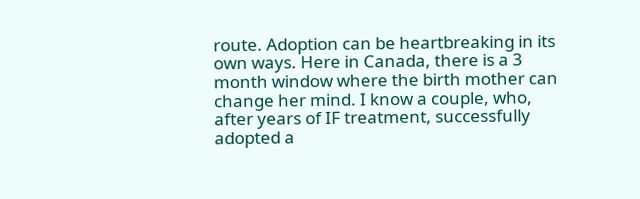route. Adoption can be heartbreaking in its own ways. Here in Canada, there is a 3 month window where the birth mother can change her mind. I know a couple, who, after years of IF treatment, successfully adopted a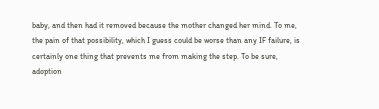baby, and then had it removed because the mother changed her mind. To me, the pain of that possibility, which I guess could be worse than any IF failure, is certainly one thing that prevents me from making the step. To be sure, adoption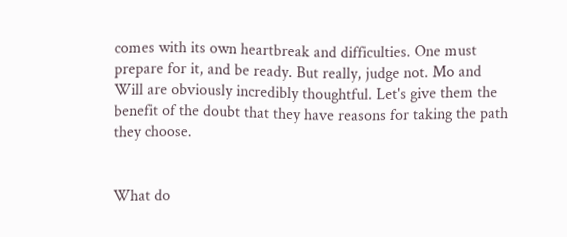comes with its own heartbreak and difficulties. One must prepare for it, and be ready. But really, judge not. Mo and Will are obviously incredibly thoughtful. Let's give them the benefit of the doubt that they have reasons for taking the path they choose.


What do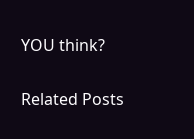YOU think?

Related Posts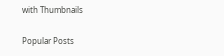with Thumbnails

Popular Posts